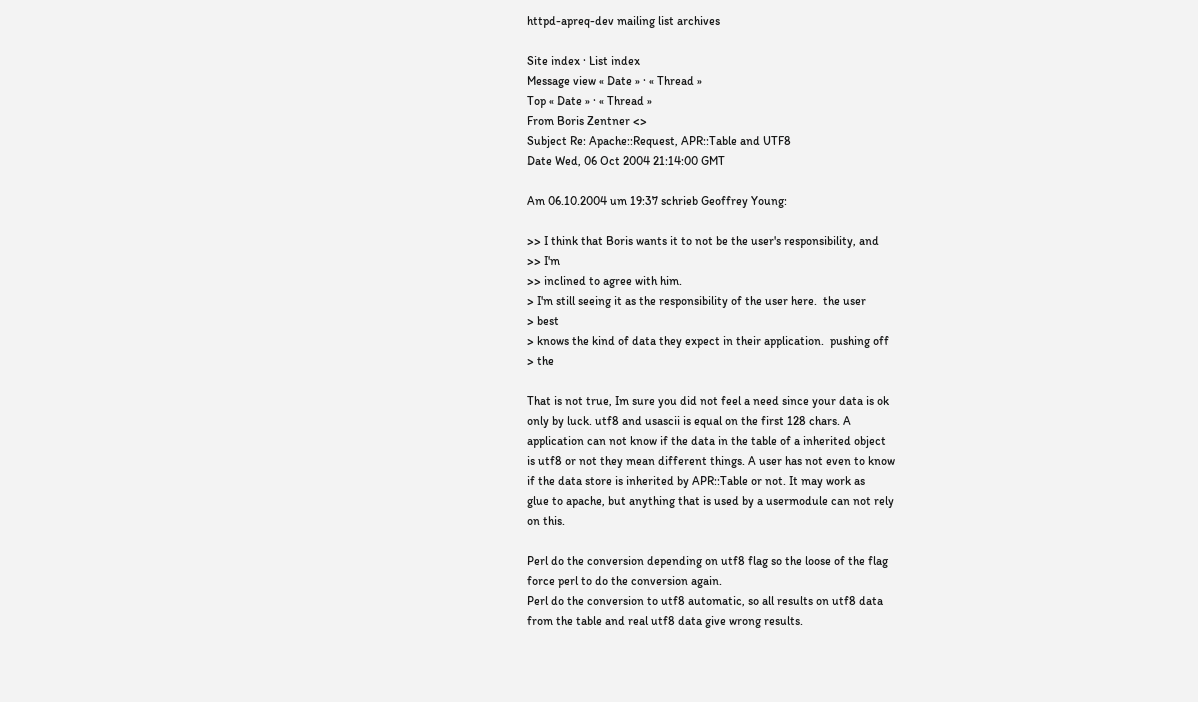httpd-apreq-dev mailing list archives

Site index · List index
Message view « Date » · « Thread »
Top « Date » · « Thread »
From Boris Zentner <>
Subject Re: Apache::Request, APR::Table and UTF8
Date Wed, 06 Oct 2004 21:14:00 GMT

Am 06.10.2004 um 19:37 schrieb Geoffrey Young:

>> I think that Boris wants it to not be the user's responsibility, and
>> I'm
>> inclined to agree with him.
> I'm still seeing it as the responsibility of the user here.  the user
> best
> knows the kind of data they expect in their application.  pushing off
> the

That is not true, Im sure you did not feel a need since your data is ok
only by luck. utf8 and usascii is equal on the first 128 chars. A
application can not know if the data in the table of a inherited object
is utf8 or not they mean different things. A user has not even to know
if the data store is inherited by APR::Table or not. It may work as
glue to apache, but anything that is used by a usermodule can not rely
on this.

Perl do the conversion depending on utf8 flag so the loose of the flag
force perl to do the conversion again.
Perl do the conversion to utf8 automatic, so all results on utf8 data
from the table and real utf8 data give wrong results.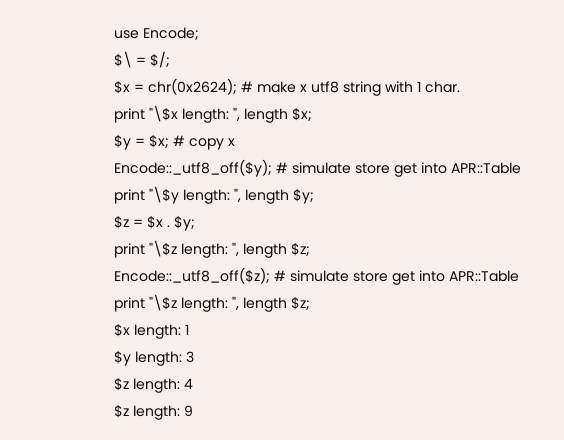use Encode;
$\ = $/;
$x = chr(0x2624); # make x utf8 string with 1 char.
print "\$x length: ", length $x;
$y = $x; # copy x
Encode::_utf8_off($y); # simulate store get into APR::Table
print "\$y length: ", length $y;
$z = $x . $y;
print "\$z length: ", length $z;
Encode::_utf8_off($z); # simulate store get into APR::Table
print "\$z length: ", length $z;
$x length: 1
$y length: 3
$z length: 4
$z length: 9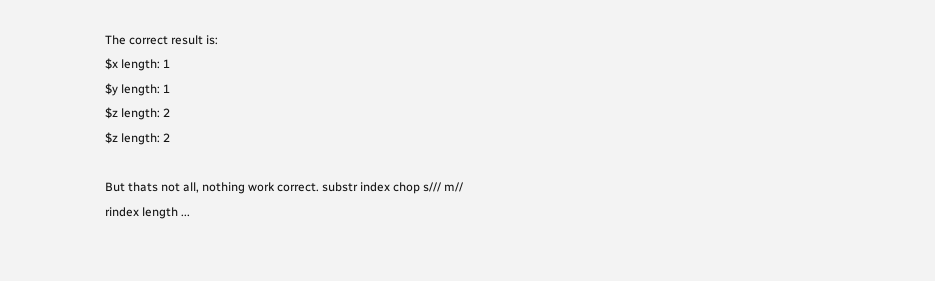The correct result is:
$x length: 1
$y length: 1
$z length: 2
$z length: 2

But thats not all, nothing work correct. substr index chop s/// m//
rindex length ...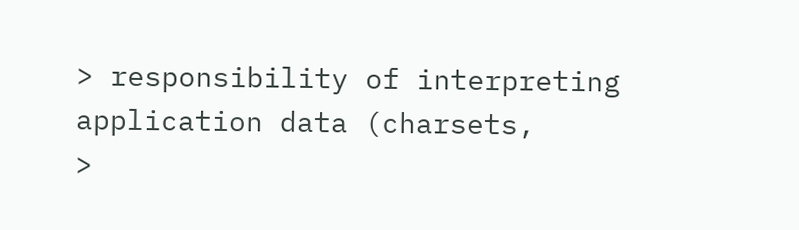> responsibility of interpreting application data (charsets,
>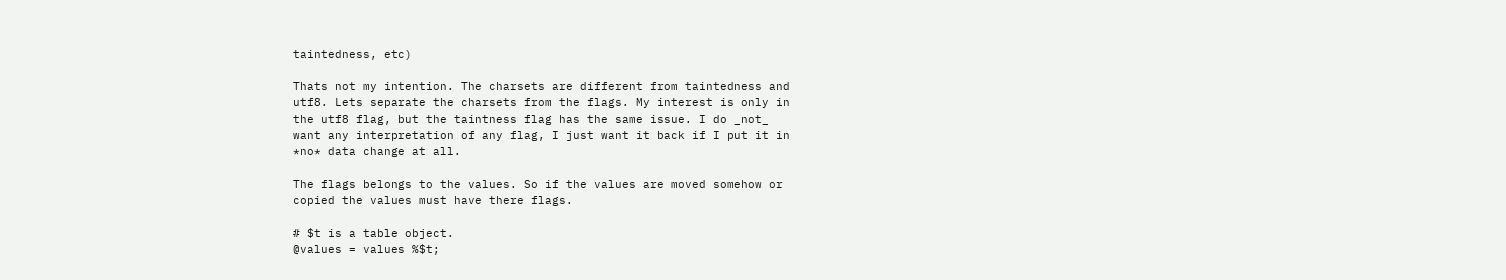taintedness, etc)

Thats not my intention. The charsets are different from taintedness and
utf8. Lets separate the charsets from the flags. My interest is only in
the utf8 flag, but the taintness flag has the same issue. I do _not_
want any interpretation of any flag, I just want it back if I put it in
*no* data change at all.

The flags belongs to the values. So if the values are moved somehow or
copied the values must have there flags.

# $t is a table object.
@values = values %$t;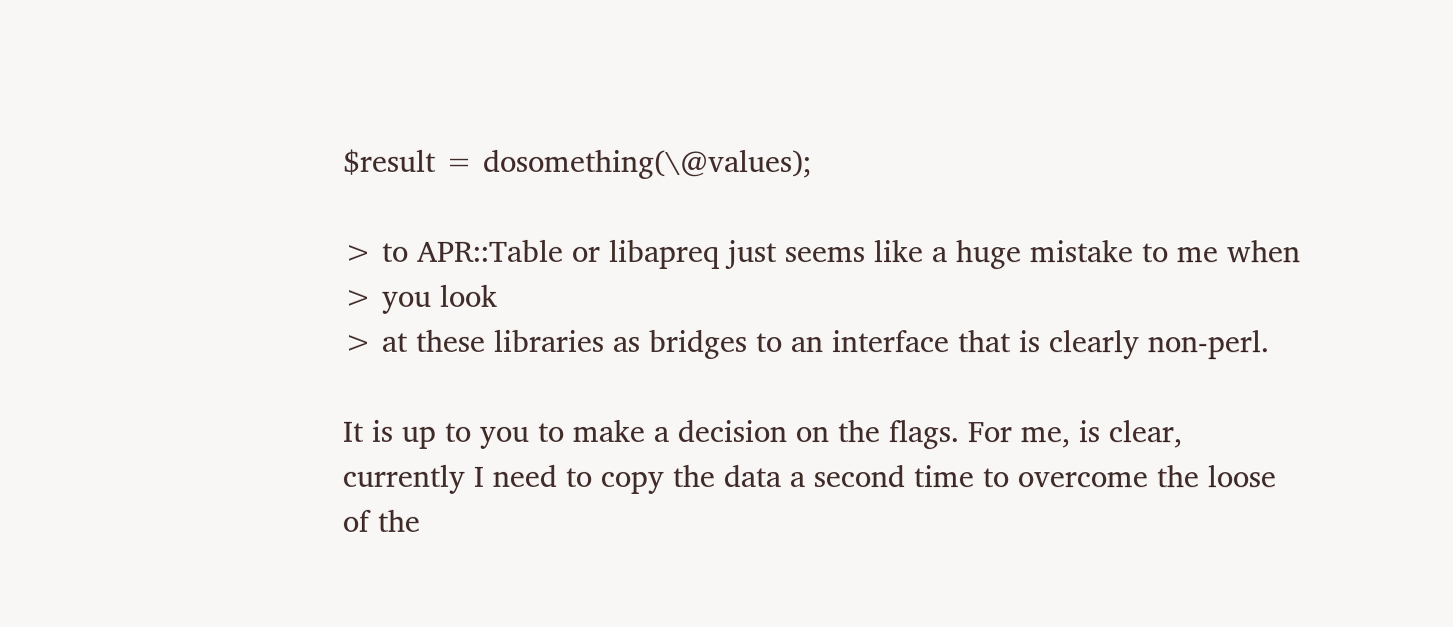$result = dosomething(\@values);

> to APR::Table or libapreq just seems like a huge mistake to me when
> you look
> at these libraries as bridges to an interface that is clearly non-perl.

It is up to you to make a decision on the flags. For me, is clear,
currently I need to copy the data a second time to overcome the loose
of the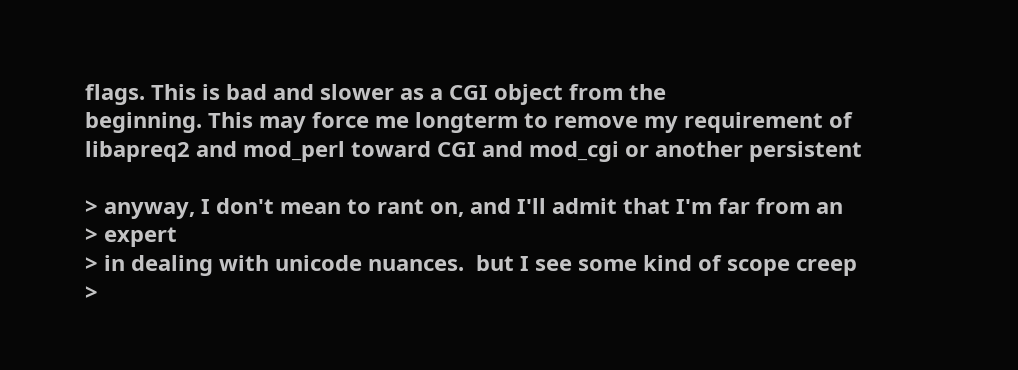flags. This is bad and slower as a CGI object from the
beginning. This may force me longterm to remove my requirement of
libapreq2 and mod_perl toward CGI and mod_cgi or another persistent

> anyway, I don't mean to rant on, and I'll admit that I'm far from an
> expert
> in dealing with unicode nuances.  but I see some kind of scope creep
>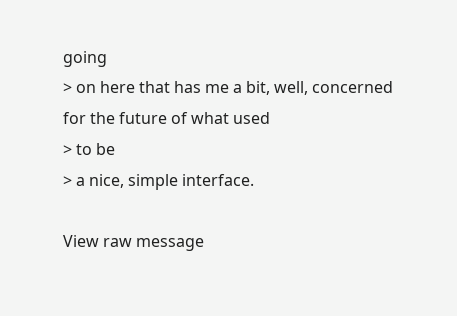going
> on here that has me a bit, well, concerned for the future of what used
> to be
> a nice, simple interface.

View raw message